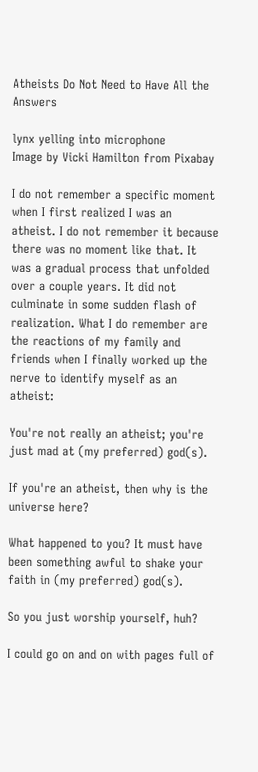Atheists Do Not Need to Have All the Answers

lynx yelling into microphone
Image by Vicki Hamilton from Pixabay

I do not remember a specific moment when I first realized I was an atheist. I do not remember it because there was no moment like that. It was a gradual process that unfolded over a couple years. It did not culminate in some sudden flash of realization. What I do remember are the reactions of my family and friends when I finally worked up the nerve to identify myself as an atheist:

You're not really an atheist; you're just mad at (my preferred) god(s).

If you're an atheist, then why is the universe here?

What happened to you? It must have been something awful to shake your faith in (my preferred) god(s).

So you just worship yourself, huh?

I could go on and on with pages full of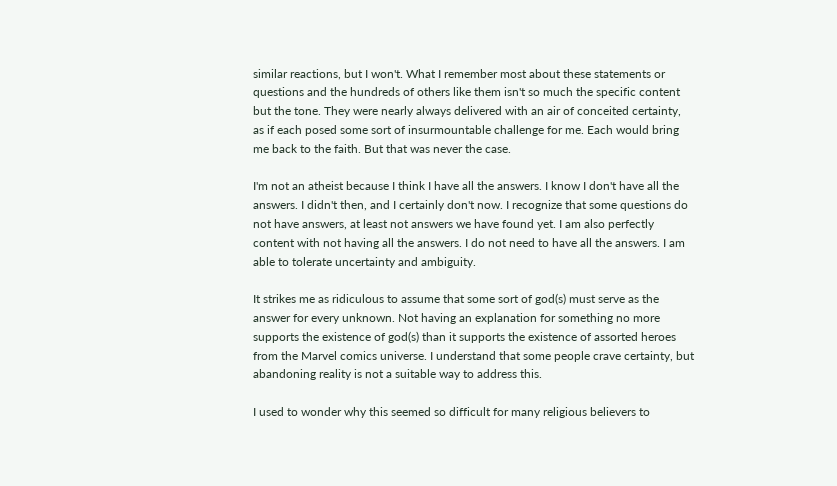similar reactions, but I won't. What I remember most about these statements or questions and the hundreds of others like them isn't so much the specific content but the tone. They were nearly always delivered with an air of conceited certainty, as if each posed some sort of insurmountable challenge for me. Each would bring me back to the faith. But that was never the case.

I'm not an atheist because I think I have all the answers. I know I don't have all the answers. I didn't then, and I certainly don't now. I recognize that some questions do not have answers, at least not answers we have found yet. I am also perfectly content with not having all the answers. I do not need to have all the answers. I am able to tolerate uncertainty and ambiguity.

It strikes me as ridiculous to assume that some sort of god(s) must serve as the answer for every unknown. Not having an explanation for something no more supports the existence of god(s) than it supports the existence of assorted heroes from the Marvel comics universe. I understand that some people crave certainty, but abandoning reality is not a suitable way to address this.

I used to wonder why this seemed so difficult for many religious believers to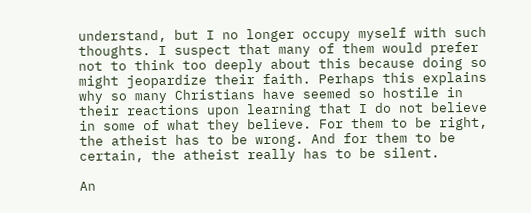understand, but I no longer occupy myself with such thoughts. I suspect that many of them would prefer not to think too deeply about this because doing so might jeopardize their faith. Perhaps this explains why so many Christians have seemed so hostile in their reactions upon learning that I do not believe in some of what they believe. For them to be right, the atheist has to be wrong. And for them to be certain, the atheist really has to be silent.

An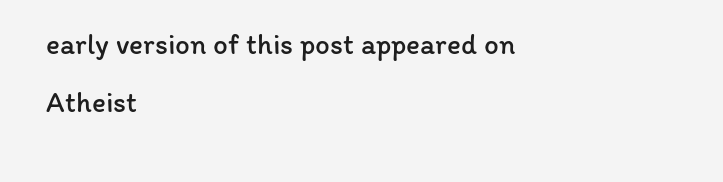early version of this post appeared on Atheist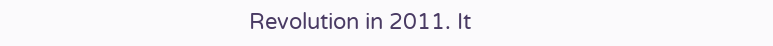Revolution in 2011. It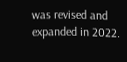was revised and expanded in 2022.